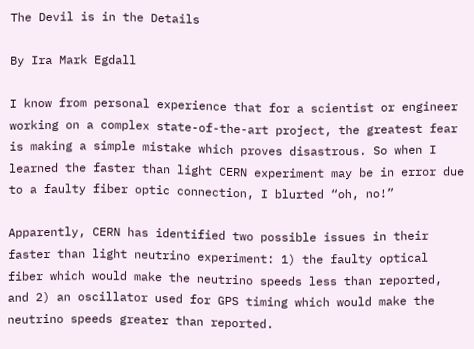The Devil is in the Details

By Ira Mark Egdall

I know from personal experience that for a scientist or engineer working on a complex state-of-the-art project, the greatest fear is making a simple mistake which proves disastrous. So when I learned the faster than light CERN experiment may be in error due to a faulty fiber optic connection, I blurted “oh, no!”

Apparently, CERN has identified two possible issues in their faster than light neutrino experiment: 1) the faulty optical fiber which would make the neutrino speeds less than reported, and 2) an oscillator used for GPS timing which would make the neutrino speeds greater than reported.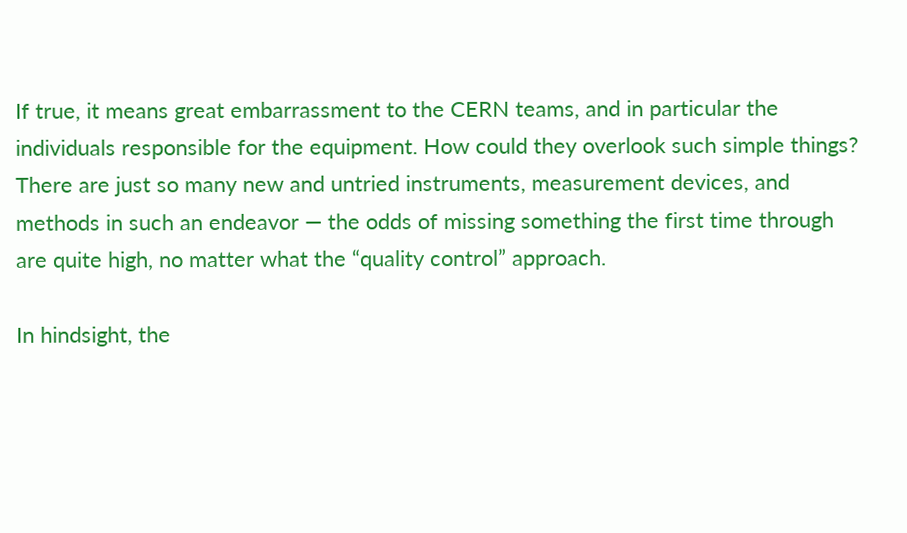If true, it means great embarrassment to the CERN teams, and in particular the individuals responsible for the equipment. How could they overlook such simple things? There are just so many new and untried instruments, measurement devices, and methods in such an endeavor — the odds of missing something the first time through are quite high, no matter what the “quality control” approach.

In hindsight, the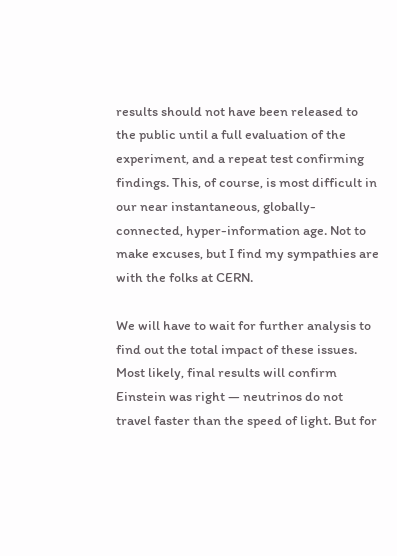results should not have been released to the public until a full evaluation of the experiment, and a repeat test confirming findings. This, of course, is most difficult in our near instantaneous, globally-connected, hyper-information age. Not to make excuses, but I find my sympathies are with the folks at CERN.

We will have to wait for further analysis to find out the total impact of these issues. Most likely, final results will confirm Einstein was right — neutrinos do not travel faster than the speed of light. But for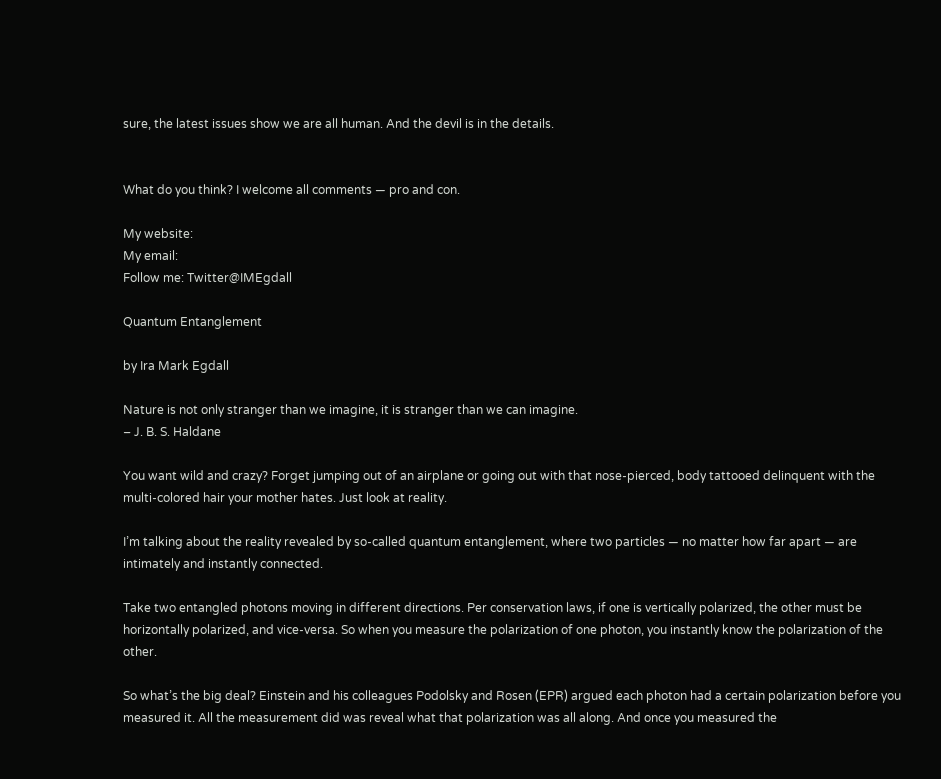sure, the latest issues show we are all human. And the devil is in the details.


What do you think? I welcome all comments — pro and con.

My website:
My email:
Follow me: Twitter@IMEgdall

Quantum Entanglement

by Ira Mark Egdall

Nature is not only stranger than we imagine, it is stranger than we can imagine.
– J. B. S. Haldane

You want wild and crazy? Forget jumping out of an airplane or going out with that nose-pierced, body tattooed delinquent with the multi-colored hair your mother hates. Just look at reality.

I’m talking about the reality revealed by so-called quantum entanglement, where two particles — no matter how far apart — are intimately and instantly connected.

Take two entangled photons moving in different directions. Per conservation laws, if one is vertically polarized, the other must be horizontally polarized, and vice-versa. So when you measure the polarization of one photon, you instantly know the polarization of the other.

So what’s the big deal? Einstein and his colleagues Podolsky and Rosen (EPR) argued each photon had a certain polarization before you measured it. All the measurement did was reveal what that polarization was all along. And once you measured the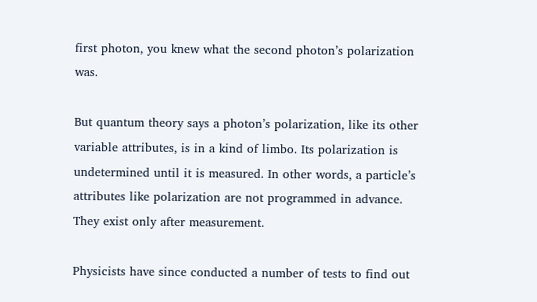first photon, you knew what the second photon’s polarization was.

But quantum theory says a photon’s polarization, like its other variable attributes, is in a kind of limbo. Its polarization is undetermined until it is measured. In other words, a particle’s attributes like polarization are not programmed in advance. They exist only after measurement.

Physicists have since conducted a number of tests to find out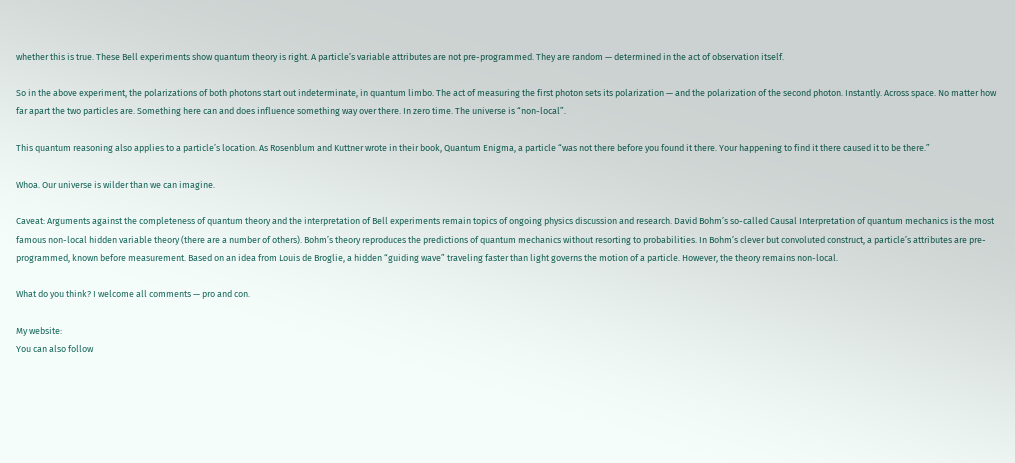whether this is true. These Bell experiments show quantum theory is right. A particle’s variable attributes are not pre-programmed. They are random — determined in the act of observation itself.

So in the above experiment, the polarizations of both photons start out indeterminate, in quantum limbo. The act of measuring the first photon sets its polarization — and the polarization of the second photon. Instantly. Across space. No matter how far apart the two particles are. Something here can and does influence something way over there. In zero time. The universe is “non-local”.

This quantum reasoning also applies to a particle’s location. As Rosenblum and Kuttner wrote in their book, Quantum Enigma, a particle “was not there before you found it there. Your happening to find it there caused it to be there.”

Whoa. Our universe is wilder than we can imagine.

Caveat: Arguments against the completeness of quantum theory and the interpretation of Bell experiments remain topics of ongoing physics discussion and research. David Bohm’s so-called Causal Interpretation of quantum mechanics is the most famous non-local hidden variable theory (there are a number of others). Bohm’s theory reproduces the predictions of quantum mechanics without resorting to probabilities. In Bohm’s clever but convoluted construct, a particle’s attributes are pre-programmed, known before measurement. Based on an idea from Louis de Broglie, a hidden “guiding wave” traveling faster than light governs the motion of a particle. However, the theory remains non-local.

What do you think? I welcome all comments — pro and con.

My website:
You can also follow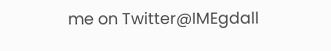me on Twitter@IMEgdall